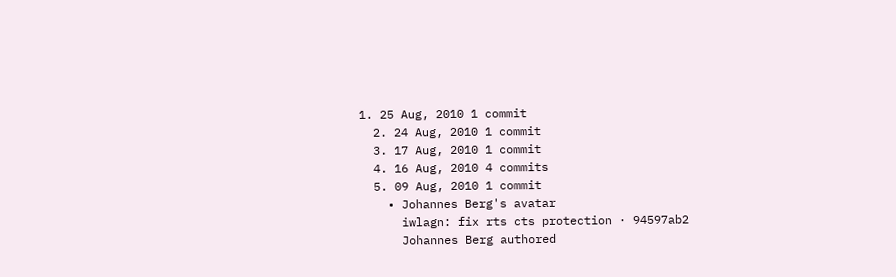1. 25 Aug, 2010 1 commit
  2. 24 Aug, 2010 1 commit
  3. 17 Aug, 2010 1 commit
  4. 16 Aug, 2010 4 commits
  5. 09 Aug, 2010 1 commit
    • Johannes Berg's avatar
      iwlagn: fix rts cts protection · 94597ab2
      Johannes Berg authored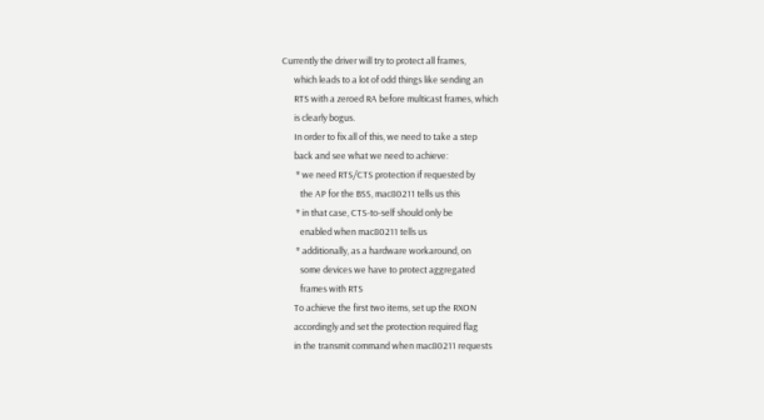Currently the driver will try to protect all frames,
      which leads to a lot of odd things like sending an
      RTS with a zeroed RA before multicast frames, which
      is clearly bogus.
      In order to fix all of this, we need to take a step
      back and see what we need to achieve:
       * we need RTS/CTS protection if requested by
         the AP for the BSS, mac80211 tells us this
       * in that case, CTS-to-self should only be
         enabled when mac80211 tells us
       * additionally, as a hardware workaround, on
         some devices we have to protect aggregated
         frames with RTS
      To achieve the first two items, set up the RXON
      accordingly and set the protection required flag
      in the transmit command when mac80211 requests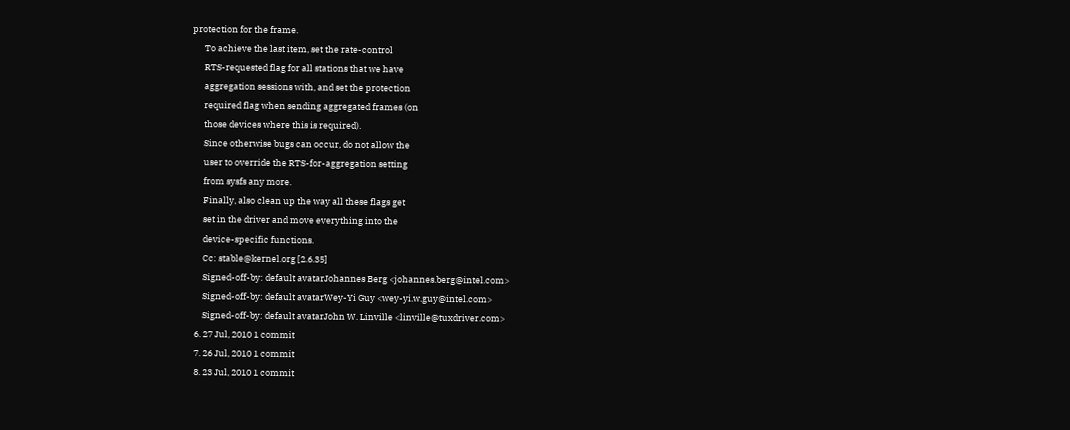protection for the frame.
      To achieve the last item, set the rate-control
      RTS-requested flag for all stations that we have
      aggregation sessions with, and set the protection
      required flag when sending aggregated frames (on
      those devices where this is required).
      Since otherwise bugs can occur, do not allow the
      user to override the RTS-for-aggregation setting
      from sysfs any more.
      Finally, also clean up the way all these flags get
      set in the driver and move everything into the
      device-specific functions.
      Cc: stable@kernel.org [2.6.35]
      Signed-off-by: default avatarJohannes Berg <johannes.berg@intel.com>
      Signed-off-by: default avatarWey-Yi Guy <wey-yi.w.guy@intel.com>
      Signed-off-by: default avatarJohn W. Linville <linville@tuxdriver.com>
  6. 27 Jul, 2010 1 commit
  7. 26 Jul, 2010 1 commit
  8. 23 Jul, 2010 1 commit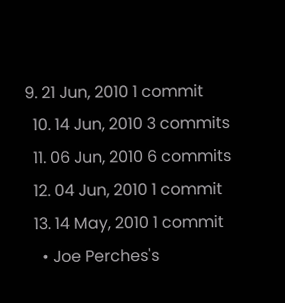9. 21 Jun, 2010 1 commit
  10. 14 Jun, 2010 3 commits
  11. 06 Jun, 2010 6 commits
  12. 04 Jun, 2010 1 commit
  13. 14 May, 2010 1 commit
    • Joe Perches's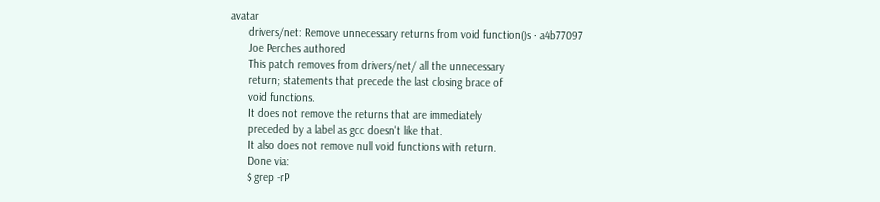avatar
      drivers/net: Remove unnecessary returns from void function()s · a4b77097
      Joe Perches authored
      This patch removes from drivers/net/ all the unnecessary
      return; statements that precede the last closing brace of
      void functions.
      It does not remove the returns that are immediately
      preceded by a label as gcc doesn't like that.
      It also does not remove null void functions with return.
      Done via:
      $ grep -rP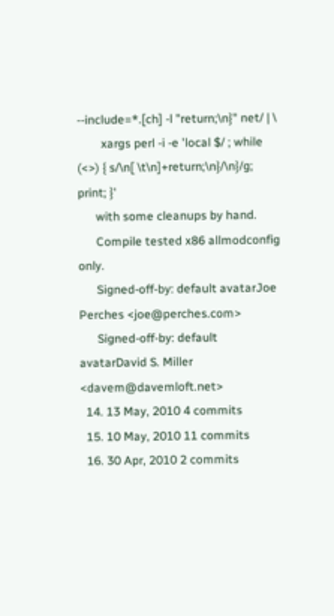--include=*.[ch] -l "return;\n}" net/ | \
        xargs perl -i -e 'local $/ ; while (<>) { s/\n[ \t\n]+return;\n}/\n}/g; print; }'
      with some cleanups by hand.
      Compile tested x86 allmodconfig only.
      Signed-off-by: default avatarJoe Perches <joe@perches.com>
      Signed-off-by: default avatarDavid S. Miller <davem@davemloft.net>
  14. 13 May, 2010 4 commits
  15. 10 May, 2010 11 commits
  16. 30 Apr, 2010 2 commits